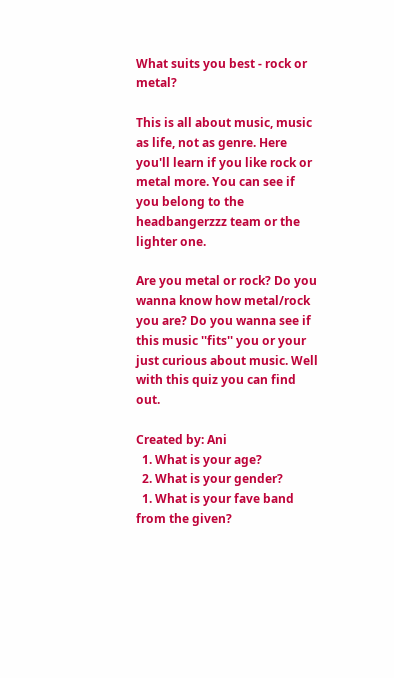What suits you best - rock or metal?

This is all about music, music as life, not as genre. Here you'll learn if you like rock or metal more. You can see if you belong to the headbangerzzz team or the lighter one.

Are you metal or rock? Do you wanna know how metal/rock you are? Do you wanna see if this music ''fits'' you or your just curious about music. Well with this quiz you can find out.

Created by: Ani
  1. What is your age?
  2. What is your gender?
  1. What is your fave band from the given?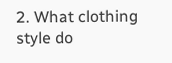2. What clothing style do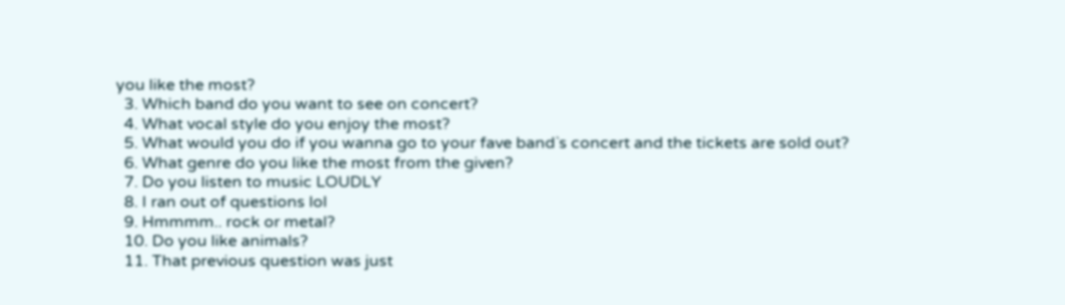you like the most?
  3. Which band do you want to see on concert?
  4. What vocal style do you enjoy the most?
  5. What would you do if you wanna go to your fave band`s concert and the tickets are sold out?
  6. What genre do you like the most from the given?
  7. Do you listen to music LOUDLY
  8. I ran out of questions lol
  9. Hmmmm.. rock or metal?
  10. Do you like animals?
  11. That previous question was just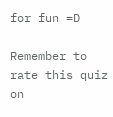for fun =D

Remember to rate this quiz on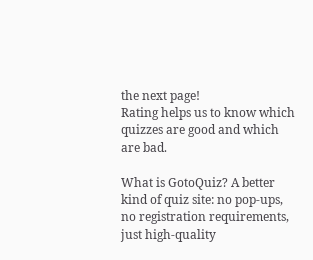the next page!
Rating helps us to know which quizzes are good and which are bad.

What is GotoQuiz? A better kind of quiz site: no pop-ups, no registration requirements, just high-quality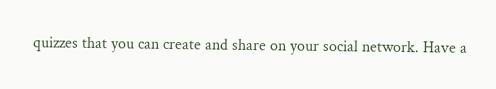quizzes that you can create and share on your social network. Have a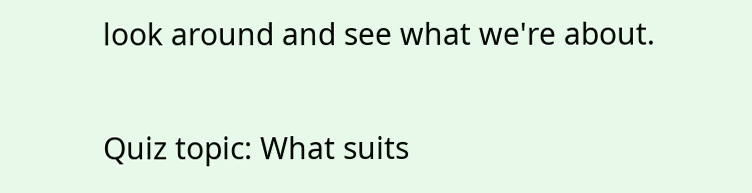look around and see what we're about.

Quiz topic: What suits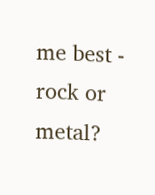me best - rock or metal?